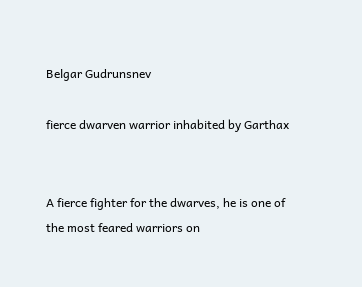Belgar Gudrunsnev

fierce dwarven warrior inhabited by Garthax


A fierce fighter for the dwarves, he is one of the most feared warriors on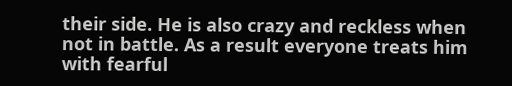their side. He is also crazy and reckless when not in battle. As a result everyone treats him with fearful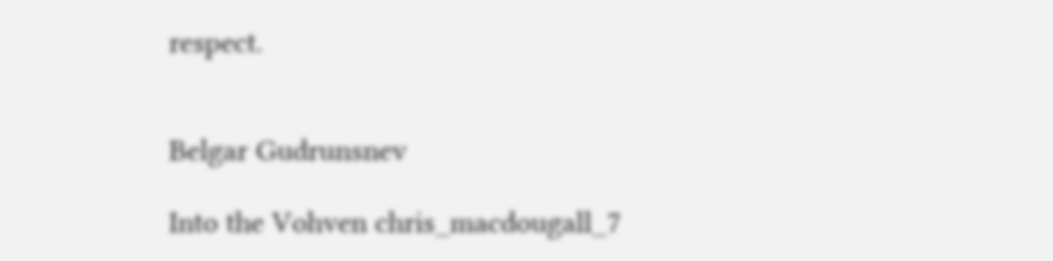respect.


Belgar Gudrunsnev

Into the Vohven chris_macdougall_7